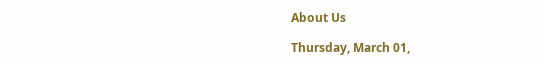About Us

Thursday, March 01,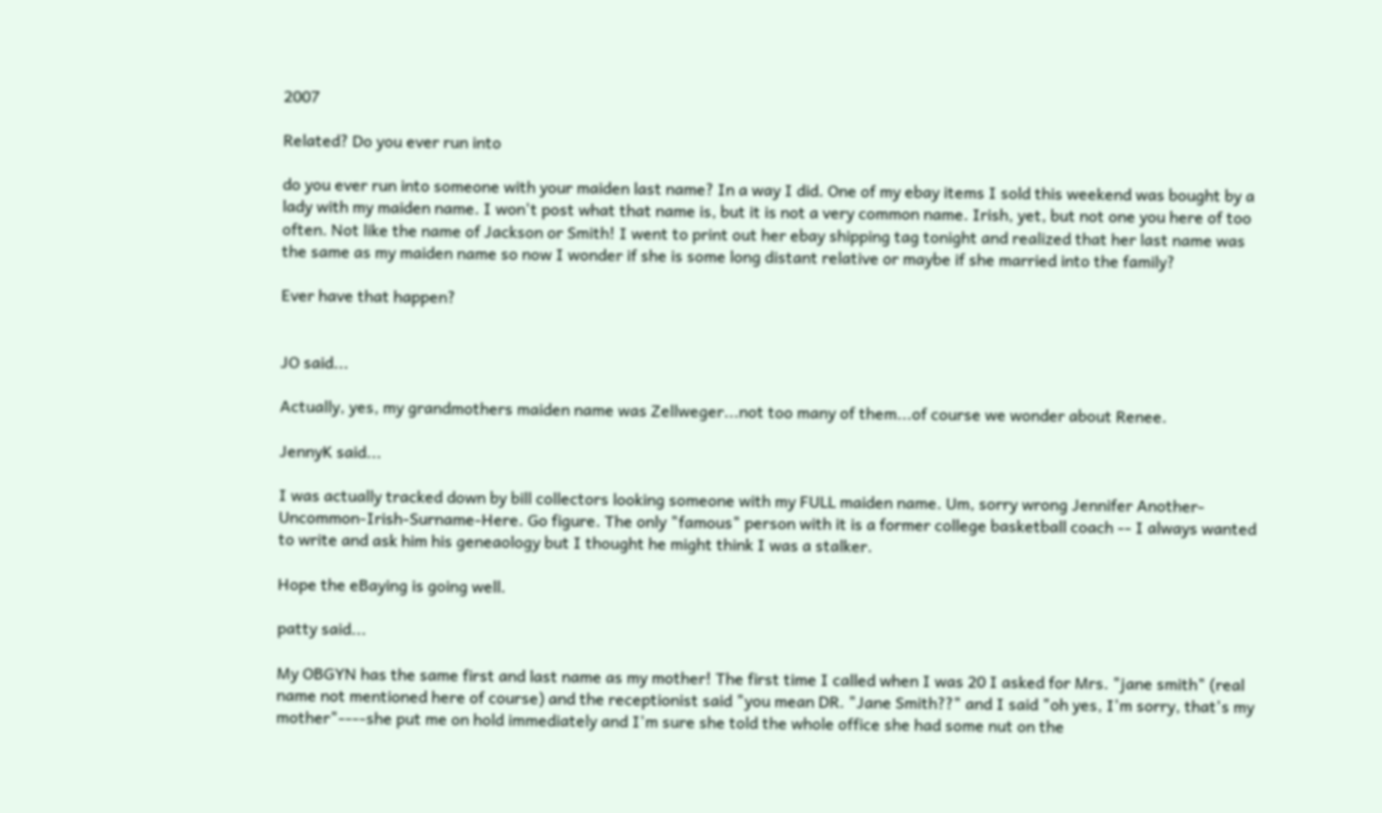2007

Related? Do you ever run into

do you ever run into someone with your maiden last name? In a way I did. One of my ebay items I sold this weekend was bought by a lady with my maiden name. I won't post what that name is, but it is not a very common name. Irish, yet, but not one you here of too often. Not like the name of Jackson or Smith! I went to print out her ebay shipping tag tonight and realized that her last name was the same as my maiden name so now I wonder if she is some long distant relative or maybe if she married into the family?

Ever have that happen?


JO said...

Actually, yes, my grandmothers maiden name was Zellweger...not too many of them...of course we wonder about Renee.

JennyK said...

I was actually tracked down by bill collectors looking someone with my FULL maiden name. Um, sorry wrong Jennifer Another-Uncommon-Irish-Surname-Here. Go figure. The only "famous" person with it is a former college basketball coach -- I always wanted to write and ask him his geneaology but I thought he might think I was a stalker.

Hope the eBaying is going well.

patty said...

My OBGYN has the same first and last name as my mother! The first time I called when I was 20 I asked for Mrs. "jane smith" (real name not mentioned here of course) and the receptionist said "you mean DR. "Jane Smith??" and I said "oh yes, I'm sorry, that's my mother"----she put me on hold immediately and I'm sure she told the whole office she had some nut on the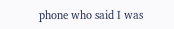phone who said I was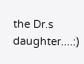the Dr.s daughter....:)